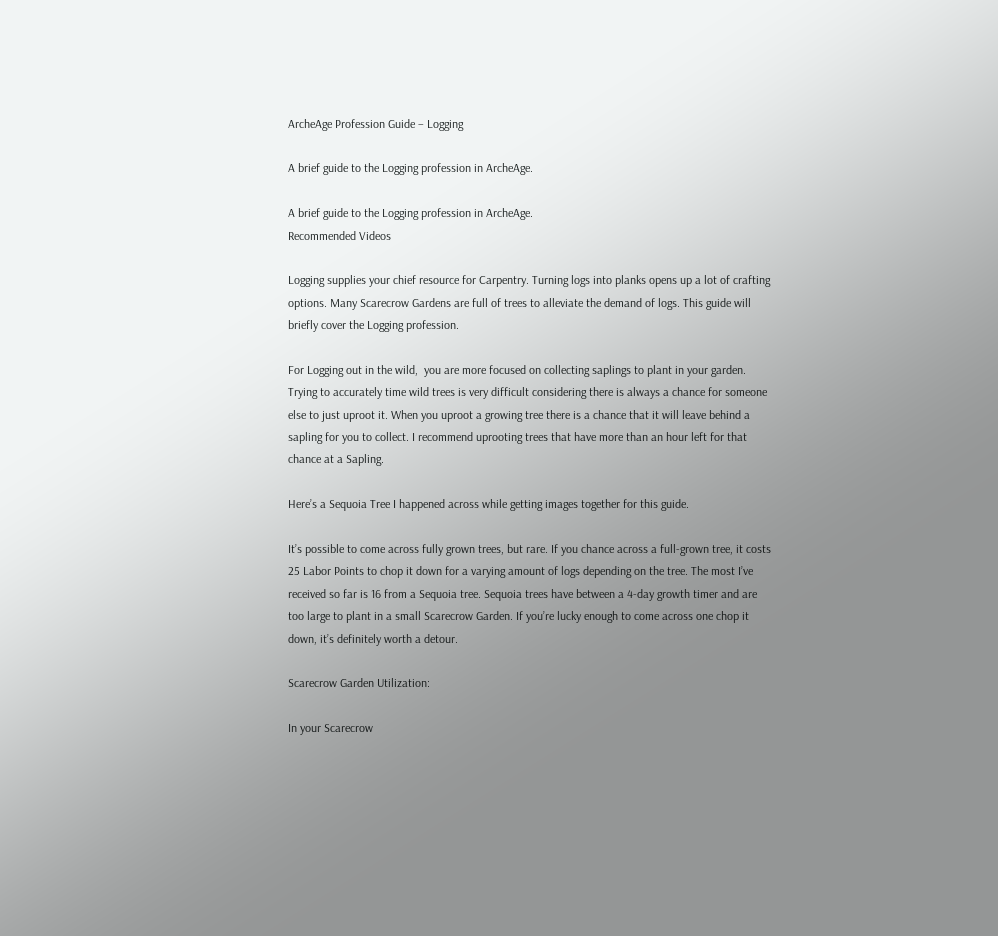ArcheAge Profession Guide – Logging

A brief guide to the Logging profession in ArcheAge.

A brief guide to the Logging profession in ArcheAge.
Recommended Videos

Logging supplies your chief resource for Carpentry. Turning logs into planks opens up a lot of crafting options. Many Scarecrow Gardens are full of trees to alleviate the demand of logs. This guide will briefly cover the Logging profession.

For Logging out in the wild,  you are more focused on collecting saplings to plant in your garden. Trying to accurately time wild trees is very difficult considering there is always a chance for someone else to just uproot it. When you uproot a growing tree there is a chance that it will leave behind a sapling for you to collect. I recommend uprooting trees that have more than an hour left for that chance at a Sapling.

Here’s a Sequoia Tree I happened across while getting images together for this guide.

It’s possible to come across fully grown trees, but rare. If you chance across a full-grown tree, it costs 25 Labor Points to chop it down for a varying amount of logs depending on the tree. The most I’ve received so far is 16 from a Sequoia tree. Sequoia trees have between a 4-day growth timer and are too large to plant in a small Scarecrow Garden. If you’re lucky enough to come across one chop it down, it’s definitely worth a detour.

Scarecrow Garden Utilization:

In your Scarecrow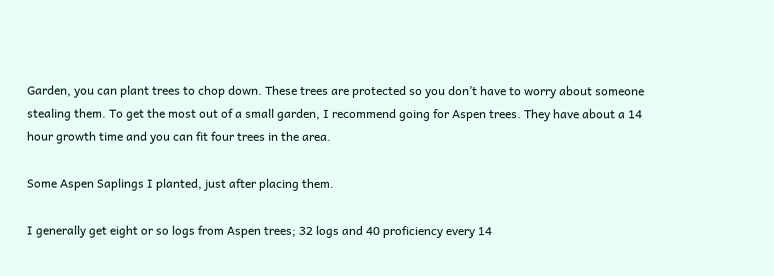Garden, you can plant trees to chop down. These trees are protected so you don’t have to worry about someone stealing them. To get the most out of a small garden, I recommend going for Aspen trees. They have about a 14 hour growth time and you can fit four trees in the area.

Some Aspen Saplings I planted, just after placing them.

I generally get eight or so logs from Aspen trees; 32 logs and 40 proficiency every 14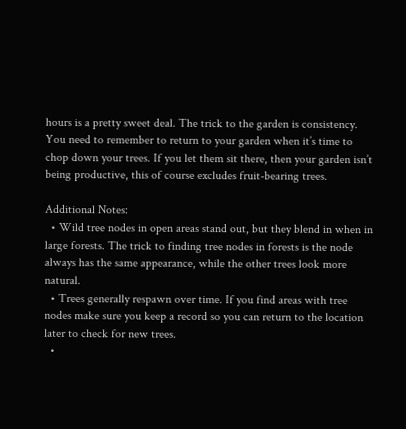hours is a pretty sweet deal. The trick to the garden is consistency. You need to remember to return to your garden when it’s time to chop down your trees. If you let them sit there, then your garden isn’t being productive, this of course excludes fruit-bearing trees.

Additional Notes:
  • Wild tree nodes in open areas stand out, but they blend in when in large forests. The trick to finding tree nodes in forests is the node always has the same appearance, while the other trees look more natural.
  • Trees generally respawn over time. If you find areas with tree nodes make sure you keep a record so you can return to the location later to check for new trees.
  •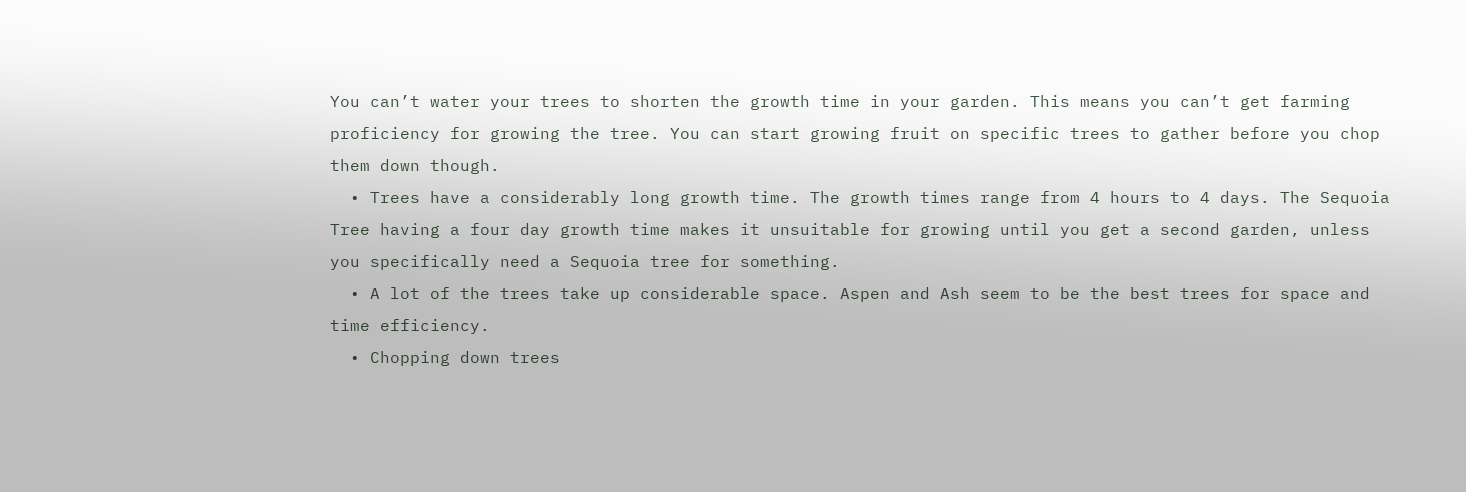You can’t water your trees to shorten the growth time in your garden. This means you can’t get farming proficiency for growing the tree. You can start growing fruit on specific trees to gather before you chop them down though.
  • Trees have a considerably long growth time. The growth times range from 4 hours to 4 days. The Sequoia Tree having a four day growth time makes it unsuitable for growing until you get a second garden, unless you specifically need a Sequoia tree for something.
  • A lot of the trees take up considerable space. Aspen and Ash seem to be the best trees for space and time efficiency.
  • Chopping down trees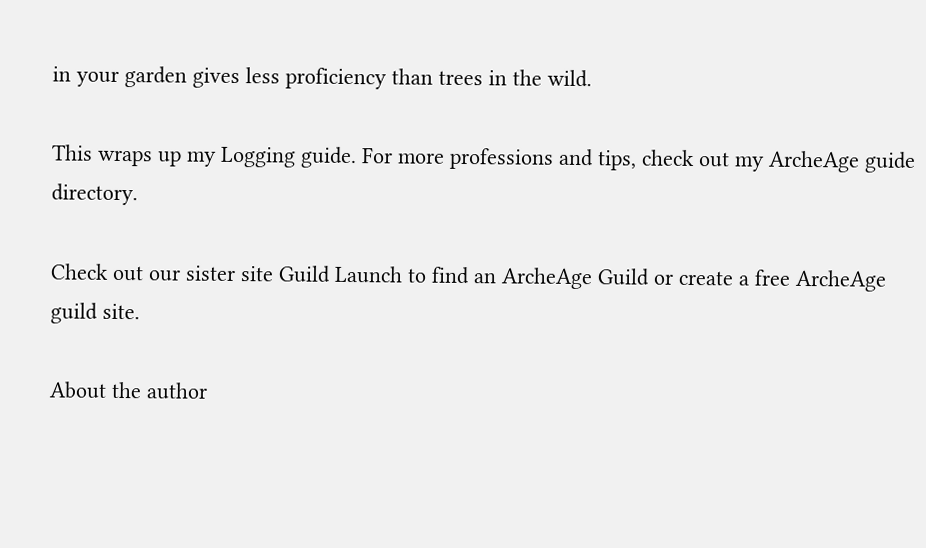in your garden gives less proficiency than trees in the wild.

This wraps up my Logging guide. For more professions and tips, check out my ArcheAge guide directory.

Check out our sister site Guild Launch to find an ArcheAge Guild or create a free ArcheAge guild site.

About the author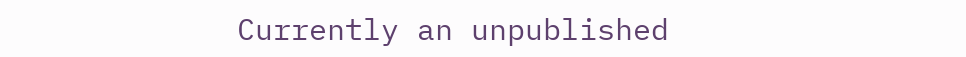Currently an unpublished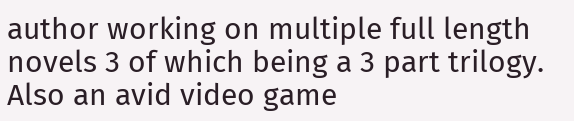author working on multiple full length novels 3 of which being a 3 part trilogy. Also an avid video game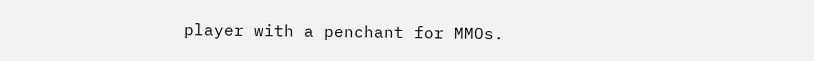player with a penchant for MMOs.